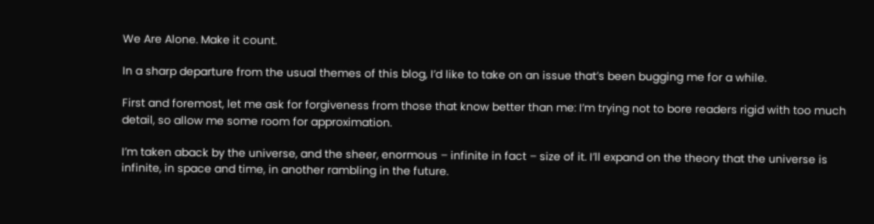We Are Alone. Make it count.

In a sharp departure from the usual themes of this blog, I’d like to take on an issue that’s been bugging me for a while.

First and foremost, let me ask for forgiveness from those that know better than me: I’m trying not to bore readers rigid with too much detail, so allow me some room for approximation.

I’m taken aback by the universe, and the sheer, enormous – infinite in fact – size of it. I’ll expand on the theory that the universe is infinite, in space and time, in another rambling in the future.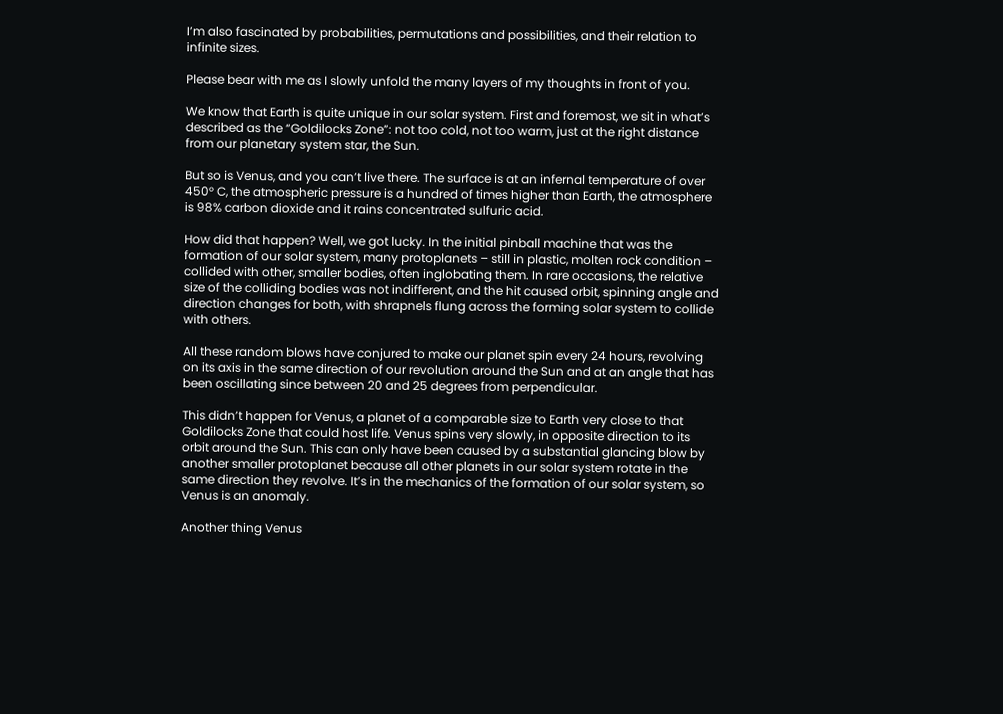I’m also fascinated by probabilities, permutations and possibilities, and their relation to infinite sizes.

Please bear with me as I slowly unfold the many layers of my thoughts in front of you.

We know that Earth is quite unique in our solar system. First and foremost, we sit in what’s described as the “Goldilocks Zone”: not too cold, not too warm, just at the right distance from our planetary system star, the Sun.

But so is Venus, and you can’t live there. The surface is at an infernal temperature of over 450° C, the atmospheric pressure is a hundred of times higher than Earth, the atmosphere is 98% carbon dioxide and it rains concentrated sulfuric acid.

How did that happen? Well, we got lucky. In the initial pinball machine that was the formation of our solar system, many protoplanets – still in plastic, molten rock condition – collided with other, smaller bodies, often inglobating them. In rare occasions, the relative size of the colliding bodies was not indifferent, and the hit caused orbit, spinning angle and direction changes for both, with shrapnels flung across the forming solar system to collide with others.

All these random blows have conjured to make our planet spin every 24 hours, revolving on its axis in the same direction of our revolution around the Sun and at an angle that has been oscillating since between 20 and 25 degrees from perpendicular.

This didn’t happen for Venus, a planet of a comparable size to Earth very close to that Goldilocks Zone that could host life. Venus spins very slowly, in opposite direction to its orbit around the Sun. This can only have been caused by a substantial glancing blow by another smaller protoplanet because all other planets in our solar system rotate in the same direction they revolve. It’s in the mechanics of the formation of our solar system, so Venus is an anomaly.

Another thing Venus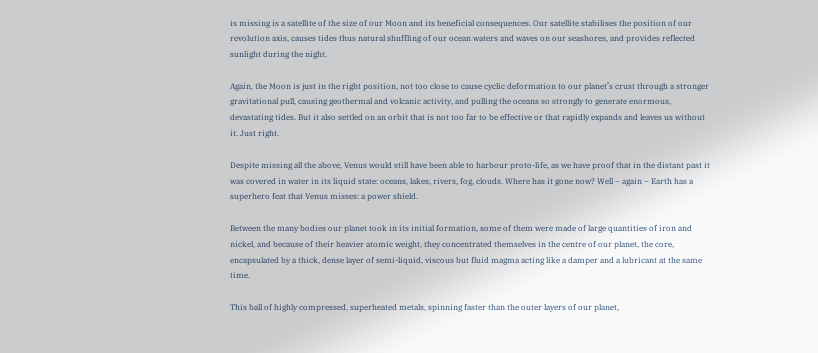is missing is a satellite of the size of our Moon and its beneficial consequences. Our satellite stabilises the position of our revolution axis, causes tides thus natural shuffling of our ocean waters and waves on our seashores, and provides reflected sunlight during the night.

Again, the Moon is just in the right position, not too close to cause cyclic deformation to our planet’s crust through a stronger gravitational pull, causing geothermal and volcanic activity, and pulling the oceans so strongly to generate enormous, devastating tides. But it also settled on an orbit that is not too far to be effective or that rapidly expands and leaves us without it. Just right.

Despite missing all the above, Venus would still have been able to harbour proto-life, as we have proof that in the distant past it was covered in water in its liquid state: oceans, lakes, rivers, fog, clouds. Where has it gone now? Well – again – Earth has a superhero feat that Venus misses: a power shield.

Between the many bodies our planet took in its initial formation, some of them were made of large quantities of iron and nickel, and because of their heavier atomic weight, they concentrated themselves in the centre of our planet, the core, encapsulated by a thick, dense layer of semi-liquid, viscous but fluid magma acting like a damper and a lubricant at the same time.

This ball of highly compressed, superheated metals, spinning faster than the outer layers of our planet,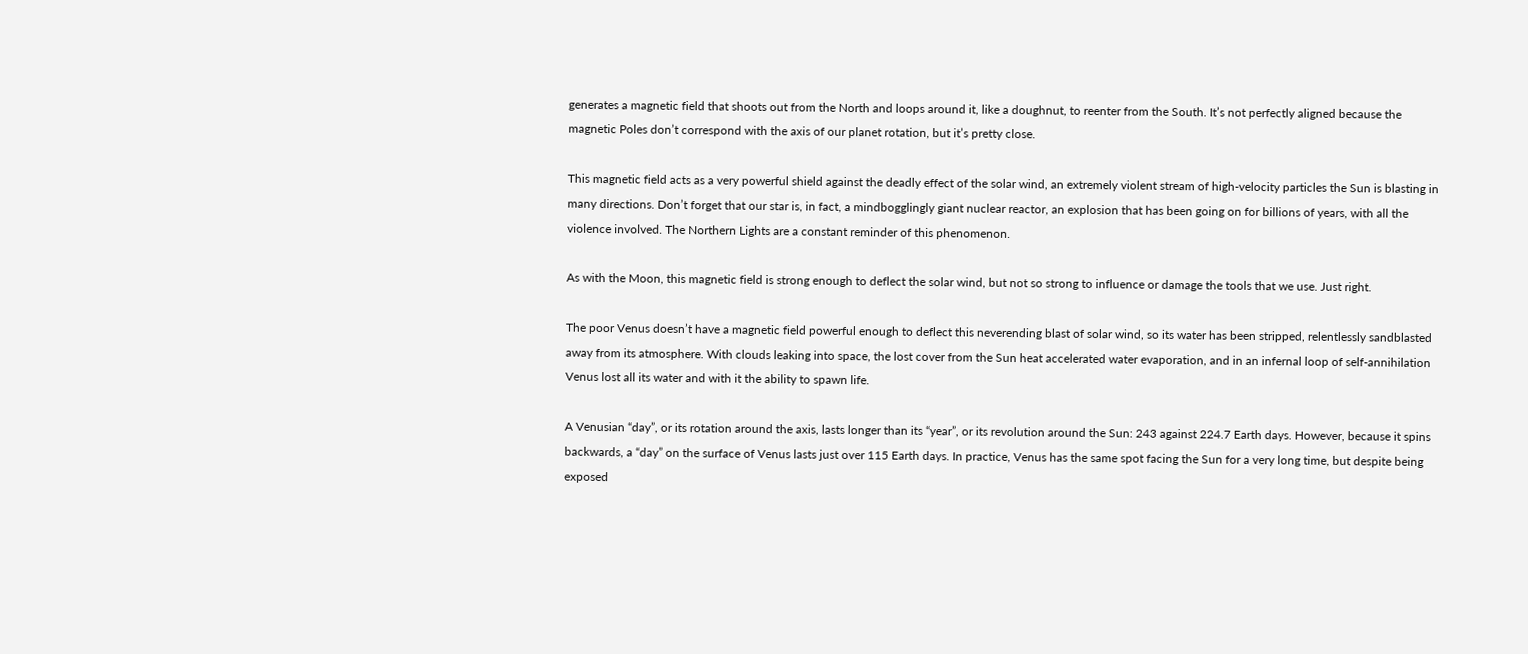generates a magnetic field that shoots out from the North and loops around it, like a doughnut, to reenter from the South. It’s not perfectly aligned because the magnetic Poles don’t correspond with the axis of our planet rotation, but it’s pretty close.

This magnetic field acts as a very powerful shield against the deadly effect of the solar wind, an extremely violent stream of high-velocity particles the Sun is blasting in many directions. Don’t forget that our star is, in fact, a mindbogglingly giant nuclear reactor, an explosion that has been going on for billions of years, with all the violence involved. The Northern Lights are a constant reminder of this phenomenon.

As with the Moon, this magnetic field is strong enough to deflect the solar wind, but not so strong to influence or damage the tools that we use. Just right.

The poor Venus doesn’t have a magnetic field powerful enough to deflect this neverending blast of solar wind, so its water has been stripped, relentlessly sandblasted away from its atmosphere. With clouds leaking into space, the lost cover from the Sun heat accelerated water evaporation, and in an infernal loop of self-annihilation Venus lost all its water and with it the ability to spawn life.

A Venusian “day”, or its rotation around the axis, lasts longer than its “year”, or its revolution around the Sun: 243 against 224.7 Earth days. However, because it spins backwards, a “day” on the surface of Venus lasts just over 115 Earth days. In practice, Venus has the same spot facing the Sun for a very long time, but despite being exposed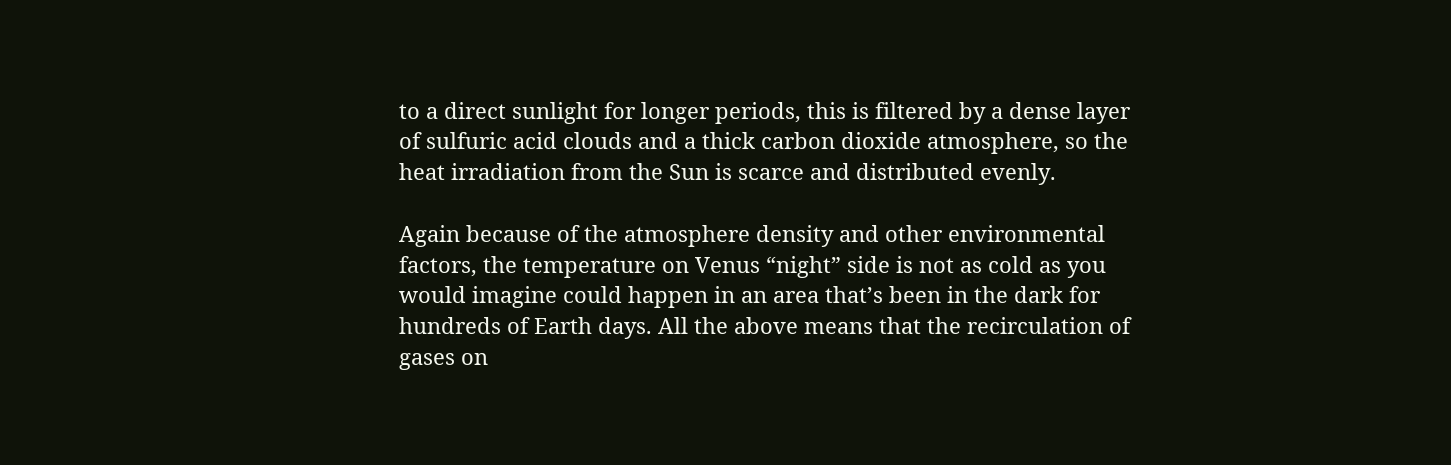to a direct sunlight for longer periods, this is filtered by a dense layer of sulfuric acid clouds and a thick carbon dioxide atmosphere, so the heat irradiation from the Sun is scarce and distributed evenly.

Again because of the atmosphere density and other environmental factors, the temperature on Venus “night” side is not as cold as you would imagine could happen in an area that’s been in the dark for hundreds of Earth days. All the above means that the recirculation of gases on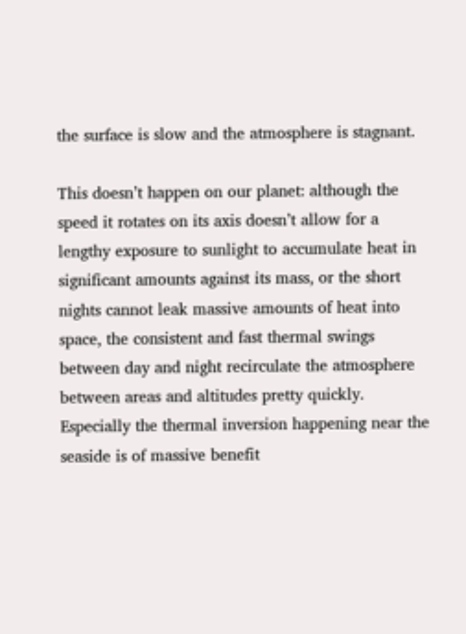the surface is slow and the atmosphere is stagnant.

This doesn’t happen on our planet: although the speed it rotates on its axis doesn’t allow for a lengthy exposure to sunlight to accumulate heat in significant amounts against its mass, or the short nights cannot leak massive amounts of heat into space, the consistent and fast thermal swings between day and night recirculate the atmosphere between areas and altitudes pretty quickly. Especially the thermal inversion happening near the seaside is of massive benefit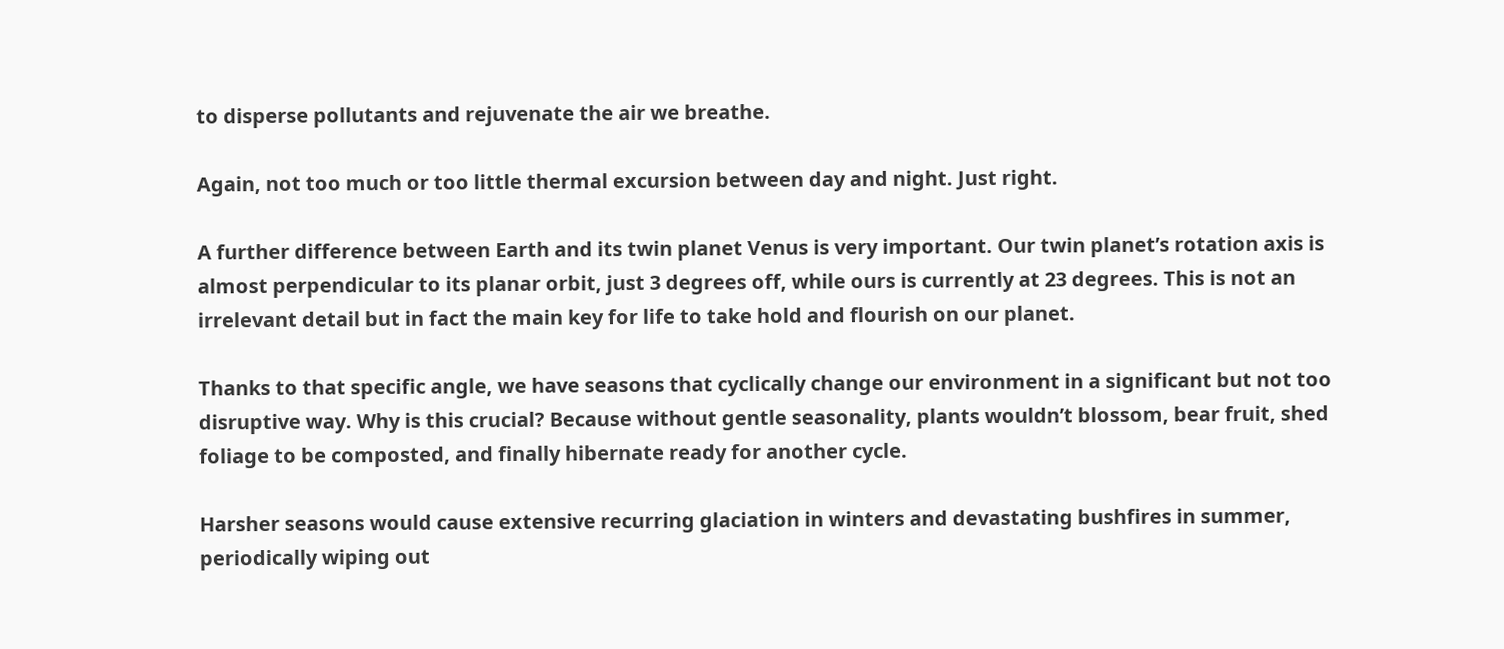to disperse pollutants and rejuvenate the air we breathe.

Again, not too much or too little thermal excursion between day and night. Just right.

A further difference between Earth and its twin planet Venus is very important. Our twin planet’s rotation axis is almost perpendicular to its planar orbit, just 3 degrees off, while ours is currently at 23 degrees. This is not an irrelevant detail but in fact the main key for life to take hold and flourish on our planet.

Thanks to that specific angle, we have seasons that cyclically change our environment in a significant but not too disruptive way. Why is this crucial? Because without gentle seasonality, plants wouldn’t blossom, bear fruit, shed foliage to be composted, and finally hibernate ready for another cycle.

Harsher seasons would cause extensive recurring glaciation in winters and devastating bushfires in summer, periodically wiping out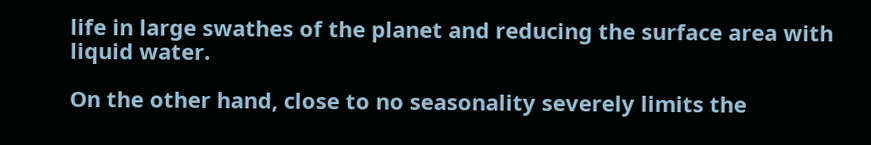life in large swathes of the planet and reducing the surface area with liquid water.

On the other hand, close to no seasonality severely limits the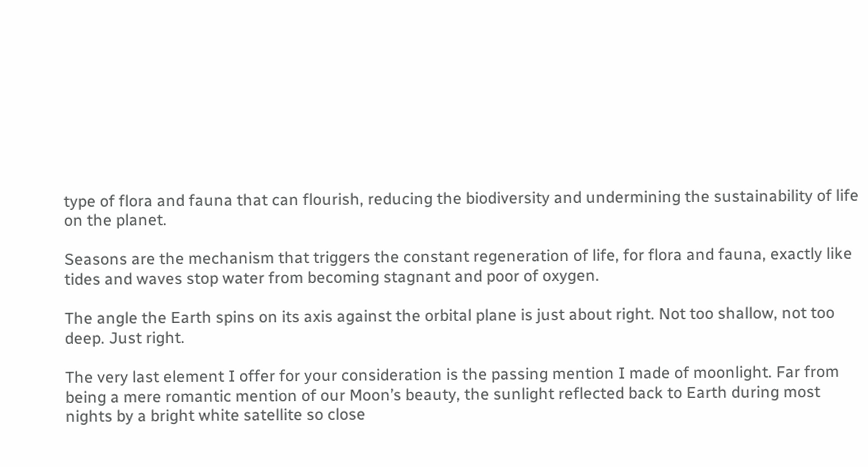type of flora and fauna that can flourish, reducing the biodiversity and undermining the sustainability of life on the planet.

Seasons are the mechanism that triggers the constant regeneration of life, for flora and fauna, exactly like tides and waves stop water from becoming stagnant and poor of oxygen.

The angle the Earth spins on its axis against the orbital plane is just about right. Not too shallow, not too deep. Just right.

The very last element I offer for your consideration is the passing mention I made of moonlight. Far from being a mere romantic mention of our Moon’s beauty, the sunlight reflected back to Earth during most nights by a bright white satellite so close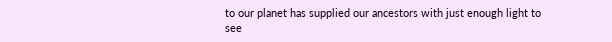to our planet has supplied our ancestors with just enough light to see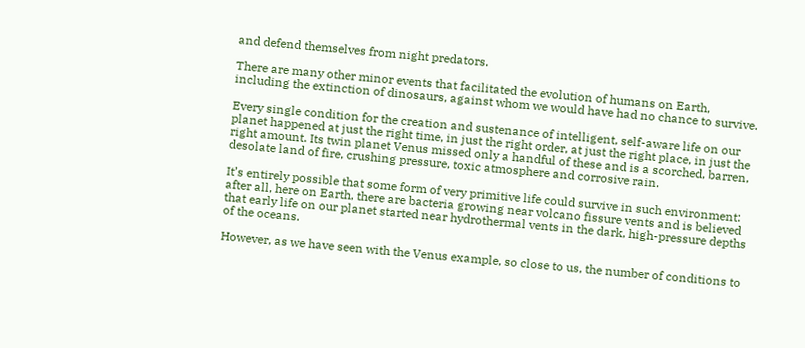and defend themselves from night predators.

There are many other minor events that facilitated the evolution of humans on Earth, including the extinction of dinosaurs, against whom we would have had no chance to survive.

Every single condition for the creation and sustenance of intelligent, self-aware life on our planet happened at just the right time, in just the right order, at just the right place, in just the right amount. Its twin planet Venus missed only a handful of these and is a scorched, barren, desolate land of fire, crushing pressure, toxic atmosphere and corrosive rain.

It’s entirely possible that some form of very primitive life could survive in such environment: after all, here on Earth, there are bacteria growing near volcano fissure vents and is believed that early life on our planet started near hydrothermal vents in the dark, high-pressure depths of the oceans.

However, as we have seen with the Venus example, so close to us, the number of conditions to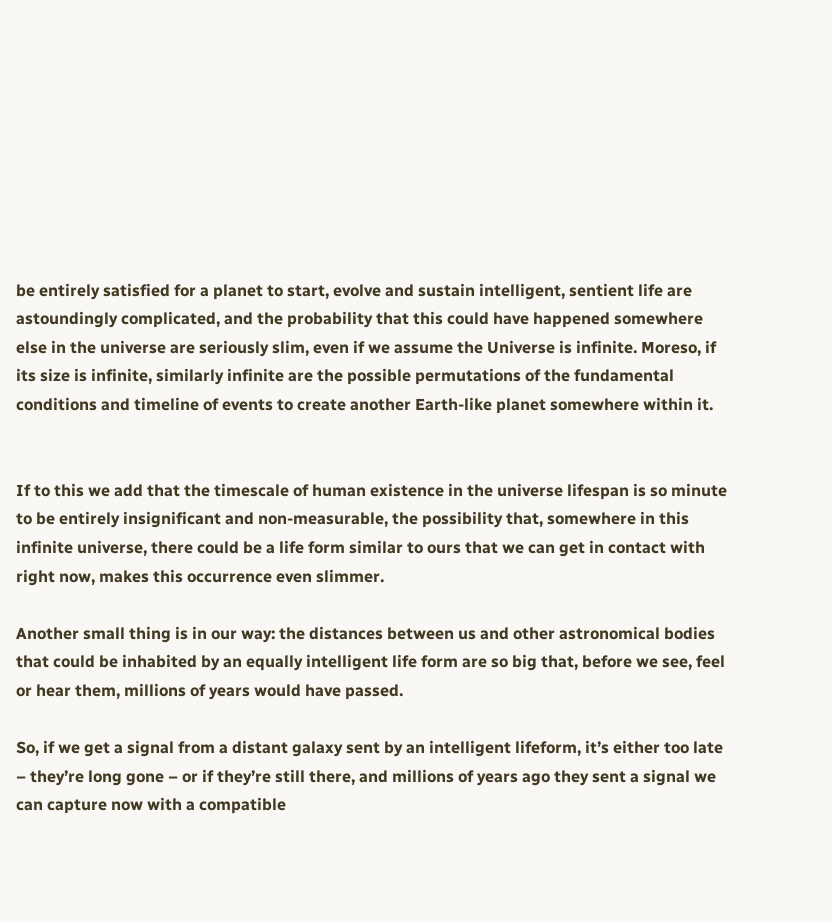be entirely satisfied for a planet to start, evolve and sustain intelligent, sentient life are astoundingly complicated, and the probability that this could have happened somewhere else in the universe are seriously slim, even if we assume the Universe is infinite. Moreso, if its size is infinite, similarly infinite are the possible permutations of the fundamental conditions and timeline of events to create another Earth-like planet somewhere within it.


If to this we add that the timescale of human existence in the universe lifespan is so minute to be entirely insignificant and non-measurable, the possibility that, somewhere in this infinite universe, there could be a life form similar to ours that we can get in contact with right now, makes this occurrence even slimmer.

Another small thing is in our way: the distances between us and other astronomical bodies that could be inhabited by an equally intelligent life form are so big that, before we see, feel or hear them, millions of years would have passed.

So, if we get a signal from a distant galaxy sent by an intelligent lifeform, it’s either too late – they’re long gone – or if they’re still there, and millions of years ago they sent a signal we can capture now with a compatible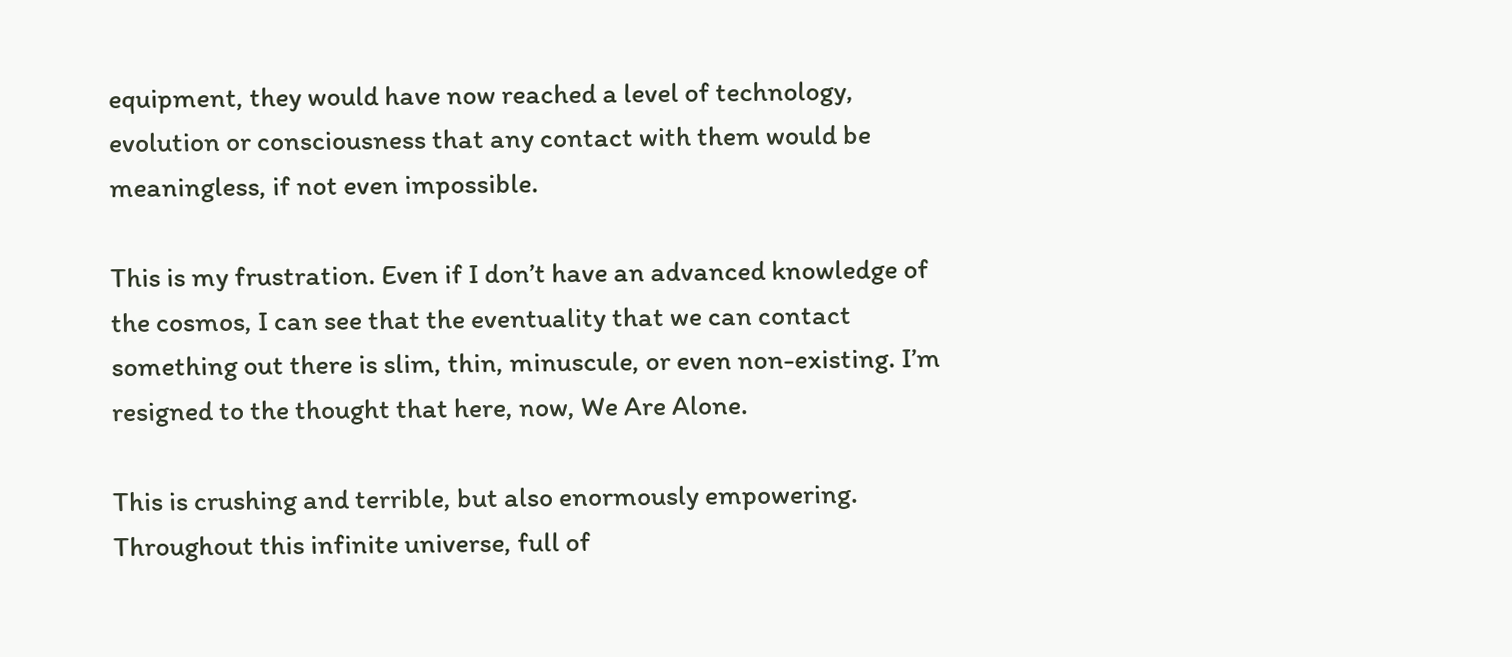equipment, they would have now reached a level of technology, evolution or consciousness that any contact with them would be meaningless, if not even impossible.

This is my frustration. Even if I don’t have an advanced knowledge of the cosmos, I can see that the eventuality that we can contact something out there is slim, thin, minuscule, or even non-existing. I’m resigned to the thought that here, now, We Are Alone.

This is crushing and terrible, but also enormously empowering. Throughout this infinite universe, full of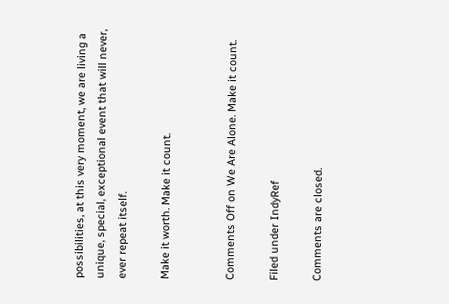possibilities, at this very moment, we are living a unique, special, exceptional event that will never, ever repeat itself.

Make it worth. Make it count.


Comments Off on We Are Alone. Make it count.

Filed under IndyRef

Comments are closed.